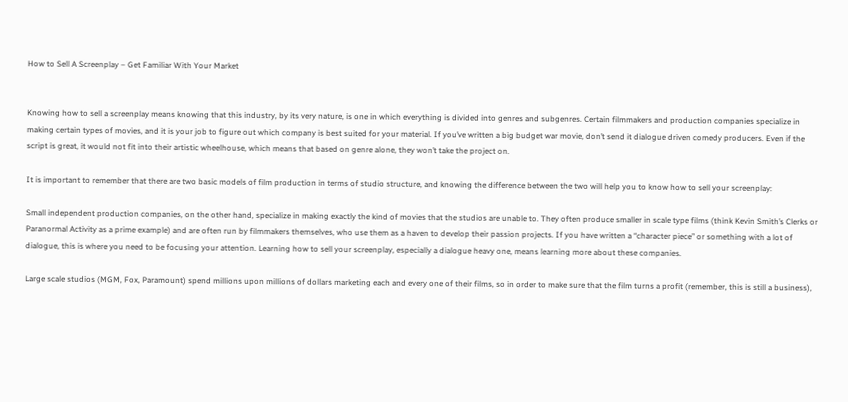How to Sell A Screenplay – Get Familiar With Your Market


Knowing how to sell a screenplay means knowing that this industry, by its very nature, is one in which everything is divided into genres and subgenres. Certain filmmakers and production companies specialize in making certain types of movies, and it is your job to figure out which company is best suited for your material. If you’ve written a big budget war movie, don’t send it dialogue driven comedy producers. Even if the script is great, it would not fit into their artistic wheelhouse, which means that based on genre alone, they won’t take the project on.

It is important to remember that there are two basic models of film production in terms of studio structure, and knowing the difference between the two will help you to know how to sell your screenplay:

Small independent production companies, on the other hand, specialize in making exactly the kind of movies that the studios are unable to. They often produce smaller in scale type films (think Kevin Smith’s Clerks or Paranormal Activity as a prime example) and are often run by filmmakers themselves, who use them as a haven to develop their passion projects. If you have written a “character piece” or something with a lot of dialogue, this is where you need to be focusing your attention. Learning how to sell your screenplay, especially a dialogue heavy one, means learning more about these companies.

Large scale studios (MGM, Fox, Paramount) spend millions upon millions of dollars marketing each and every one of their films, so in order to make sure that the film turns a profit (remember, this is still a business),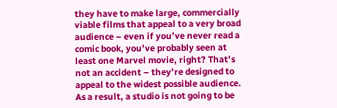they have to make large, commercially viable films that appeal to a very broad audience – even if you’ve never read a comic book, you’ve probably seen at least one Marvel movie, right? That’s not an accident – they’re designed to appeal to the widest possible audience. As a result, a studio is not going to be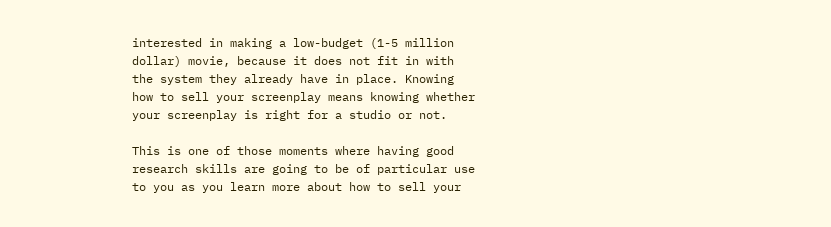interested in making a low-budget (1-5 million dollar) movie, because it does not fit in with the system they already have in place. Knowing how to sell your screenplay means knowing whether your screenplay is right for a studio or not.

This is one of those moments where having good research skills are going to be of particular use to you as you learn more about how to sell your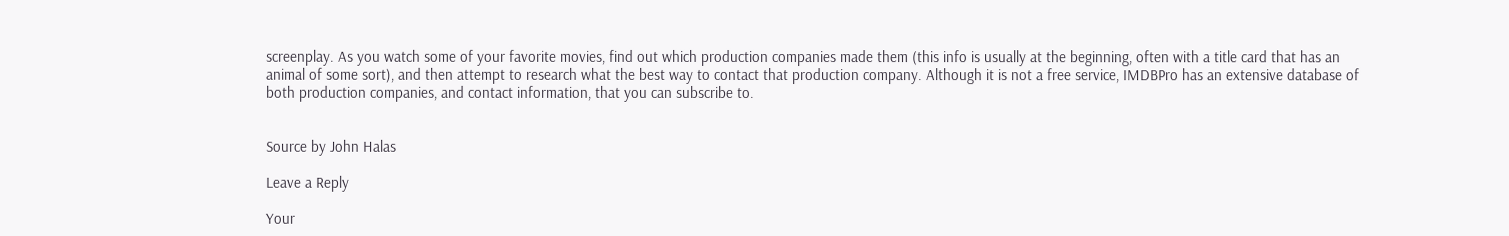screenplay. As you watch some of your favorite movies, find out which production companies made them (this info is usually at the beginning, often with a title card that has an animal of some sort), and then attempt to research what the best way to contact that production company. Although it is not a free service, IMDBPro has an extensive database of both production companies, and contact information, that you can subscribe to.


Source by John Halas

Leave a Reply

Your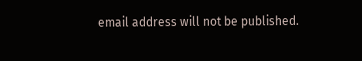email address will not be published.